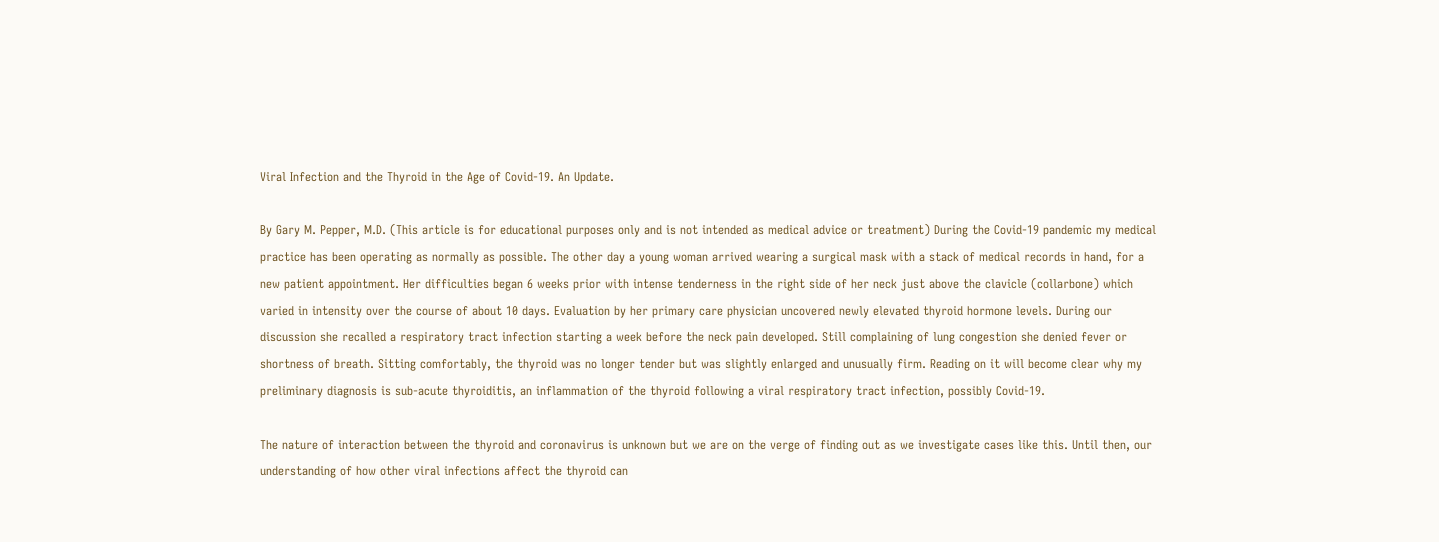Viral Infection and the Thyroid in the Age of Covid-19. An Update.

By Gary M. Pepper, M.D. (This article is for educational purposes only and is not intended as medical advice or treatment) During the Covid-19 pandemic my medical practice has been operating as normally as possible. The other day a young woman arrived wearing a surgical mask with a stack of medical records in hand, for a new patient appointment. Her difficulties began 6 weeks prior with intense tenderness in the right side of her neck just above the clavicle (collarbone) which varied in intensity over the course of about 10 days. Evaluation by her primary care physician uncovered newly elevated thyroid hormone levels. During our discussion she recalled a respiratory tract infection starting a week before the neck pain developed. Still complaining of lung congestion she denied fever or shortness of breath. Sitting comfortably, the thyroid was no longer tender but was slightly enlarged and unusually firm. Reading on it will become clear why my preliminary diagnosis is sub-acute thyroiditis, an inflammation of the thyroid following a viral respiratory tract infection, possibly Covid-19.

The nature of interaction between the thyroid and coronavirus is unknown but we are on the verge of finding out as we investigate cases like this. Until then, our understanding of how other viral infections affect the thyroid can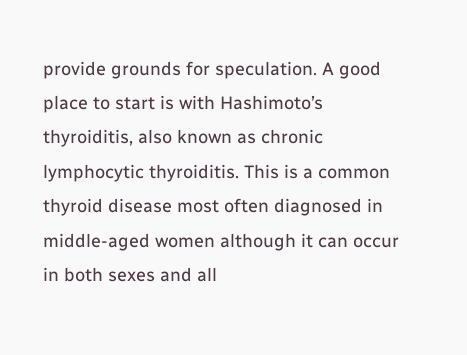provide grounds for speculation. A good place to start is with Hashimoto’s thyroiditis, also known as chronic lymphocytic thyroiditis. This is a common thyroid disease most often diagnosed in middle-aged women although it can occur in both sexes and all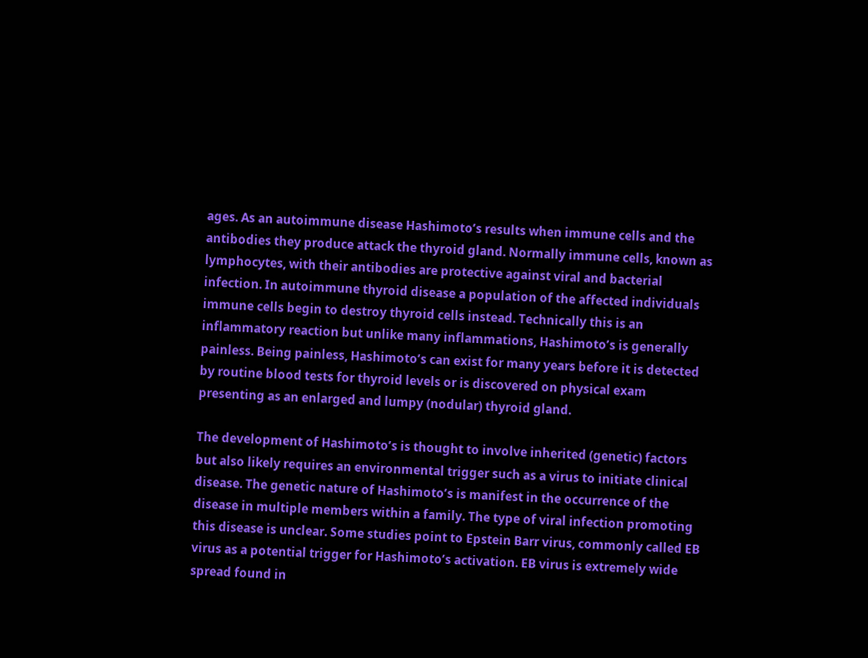ages. As an autoimmune disease Hashimoto’s results when immune cells and the antibodies they produce attack the thyroid gland. Normally immune cells, known as lymphocytes, with their antibodies are protective against viral and bacterial infection. In autoimmune thyroid disease a population of the affected individuals immune cells begin to destroy thyroid cells instead. Technically this is an inflammatory reaction but unlike many inflammations, Hashimoto’s is generally painless. Being painless, Hashimoto’s can exist for many years before it is detected by routine blood tests for thyroid levels or is discovered on physical exam presenting as an enlarged and lumpy (nodular) thyroid gland.

The development of Hashimoto’s is thought to involve inherited (genetic) factors but also likely requires an environmental trigger such as a virus to initiate clinical disease. The genetic nature of Hashimoto’s is manifest in the occurrence of the disease in multiple members within a family. The type of viral infection promoting this disease is unclear. Some studies point to Epstein Barr virus, commonly called EB virus as a potential trigger for Hashimoto’s activation. EB virus is extremely wide spread found in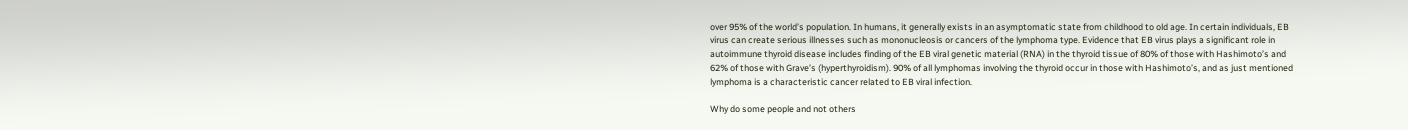over 95% of the world’s population. In humans, it generally exists in an asymptomatic state from childhood to old age. In certain individuals, EB virus can create serious illnesses such as mononucleosis or cancers of the lymphoma type. Evidence that EB virus plays a significant role in autoimmune thyroid disease includes finding of the EB viral genetic material (RNA) in the thyroid tissue of 80% of those with Hashimoto’s and 62% of those with Grave’s (hyperthyroidism). 90% of all lymphomas involving the thyroid occur in those with Hashimoto’s, and as just mentioned lymphoma is a characteristic cancer related to EB viral infection.

Why do some people and not others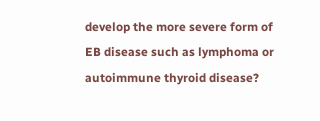develop the more severe form of EB disease such as lymphoma or autoimmune thyroid disease?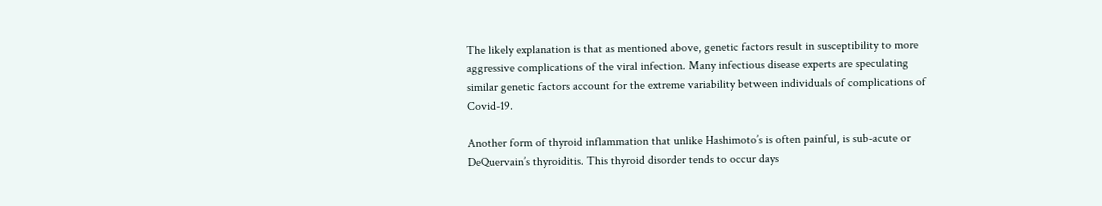The likely explanation is that as mentioned above, genetic factors result in susceptibility to more aggressive complications of the viral infection. Many infectious disease experts are speculating similar genetic factors account for the extreme variability between individuals of complications of Covid-19.

Another form of thyroid inflammation that unlike Hashimoto’s is often painful, is sub-acute or DeQuervain’s thyroiditis. This thyroid disorder tends to occur days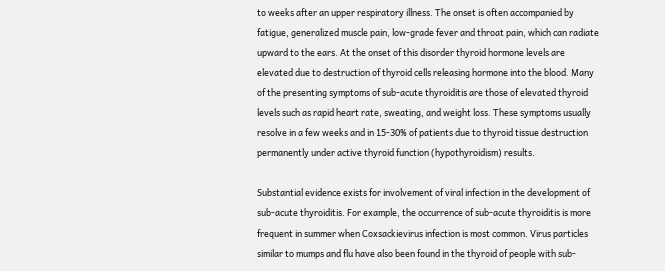to weeks after an upper respiratory illness. The onset is often accompanied by fatigue, generalized muscle pain, low-grade fever and throat pain, which can radiate upward to the ears. At the onset of this disorder thyroid hormone levels are elevated due to destruction of thyroid cells releasing hormone into the blood. Many of the presenting symptoms of sub-acute thyroiditis are those of elevated thyroid levels such as rapid heart rate, sweating, and weight loss. These symptoms usually resolve in a few weeks and in 15-30% of patients due to thyroid tissue destruction permanently under active thyroid function (hypothyroidism) results.

Substantial evidence exists for involvement of viral infection in the development of sub-acute thyroiditis. For example, the occurrence of sub-acute thyroiditis is more frequent in summer when Coxsackievirus infection is most common. Virus particles similar to mumps and flu have also been found in the thyroid of people with sub-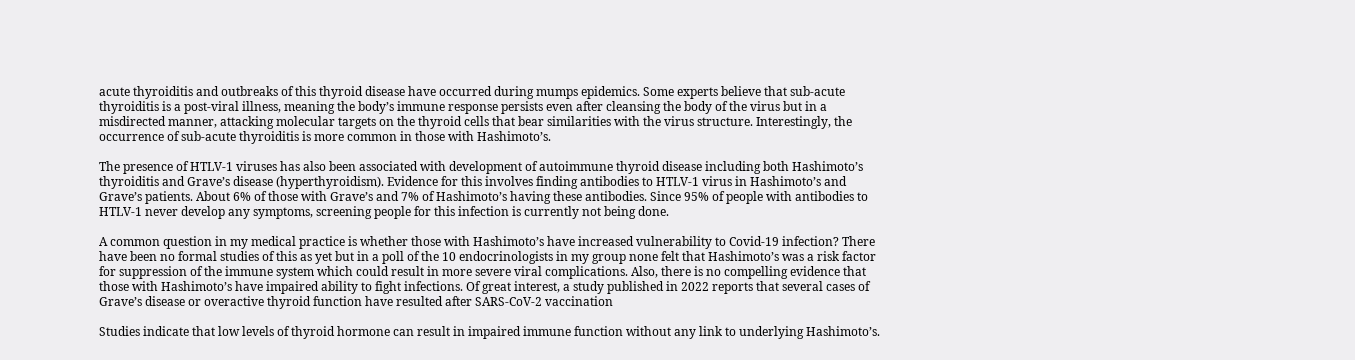acute thyroiditis and outbreaks of this thyroid disease have occurred during mumps epidemics. Some experts believe that sub-acute thyroiditis is a post-viral illness, meaning the body’s immune response persists even after cleansing the body of the virus but in a misdirected manner, attacking molecular targets on the thyroid cells that bear similarities with the virus structure. Interestingly, the occurrence of sub-acute thyroiditis is more common in those with Hashimoto’s.

The presence of HTLV-1 viruses has also been associated with development of autoimmune thyroid disease including both Hashimoto’s thyroiditis and Grave’s disease (hyperthyroidism). Evidence for this involves finding antibodies to HTLV-1 virus in Hashimoto’s and Grave’s patients. About 6% of those with Grave’s and 7% of Hashimoto’s having these antibodies. Since 95% of people with antibodies to HTLV-1 never develop any symptoms, screening people for this infection is currently not being done.

A common question in my medical practice is whether those with Hashimoto’s have increased vulnerability to Covid-19 infection? There have been no formal studies of this as yet but in a poll of the 10 endocrinologists in my group none felt that Hashimoto’s was a risk factor for suppression of the immune system which could result in more severe viral complications. Also, there is no compelling evidence that those with Hashimoto’s have impaired ability to fight infections. Of great interest, a study published in 2022 reports that several cases of Grave’s disease or overactive thyroid function have resulted after SARS-CoV-2 vaccination

Studies indicate that low levels of thyroid hormone can result in impaired immune function without any link to underlying Hashimoto’s.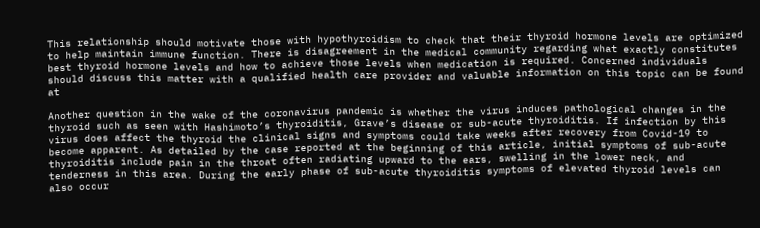This relationship should motivate those with hypothyroidism to check that their thyroid hormone levels are optimized to help maintain immune function. There is disagreement in the medical community regarding what exactly constitutes best thyroid hormone levels and how to achieve those levels when medication is required. Concerned individuals should discuss this matter with a qualified health care provider and valuable information on this topic can be found at

Another question in the wake of the coronavirus pandemic is whether the virus induces pathological changes in the thyroid such as seen with Hashimoto’s thyroiditis, Grave’s disease or sub-acute thyroiditis. If infection by this virus does affect the thyroid the clinical signs and symptoms could take weeks after recovery from Covid-19 to become apparent. As detailed by the case reported at the beginning of this article, initial symptoms of sub-acute thyroiditis include pain in the throat often radiating upward to the ears, swelling in the lower neck, and tenderness in this area. During the early phase of sub-acute thyroiditis symptoms of elevated thyroid levels can also occur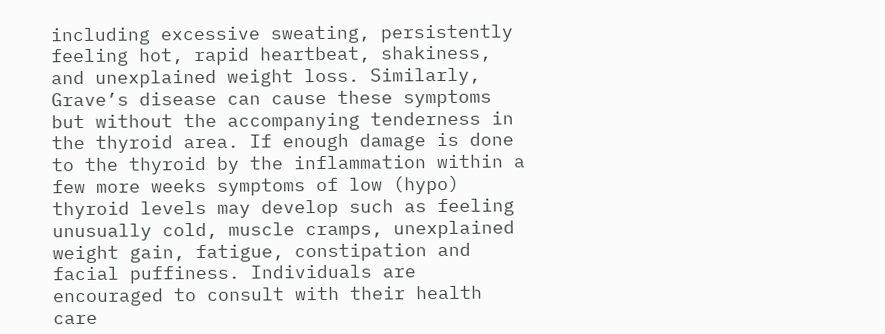including excessive sweating, persistently feeling hot, rapid heartbeat, shakiness, and unexplained weight loss. Similarly, Grave’s disease can cause these symptoms but without the accompanying tenderness in the thyroid area. If enough damage is done to the thyroid by the inflammation within a few more weeks symptoms of low (hypo) thyroid levels may develop such as feeling unusually cold, muscle cramps, unexplained weight gain, fatigue, constipation and facial puffiness. Individuals are encouraged to consult with their health care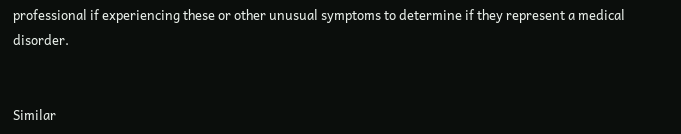professional if experiencing these or other unusual symptoms to determine if they represent a medical disorder.


Similar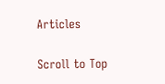Articles

Scroll to Top